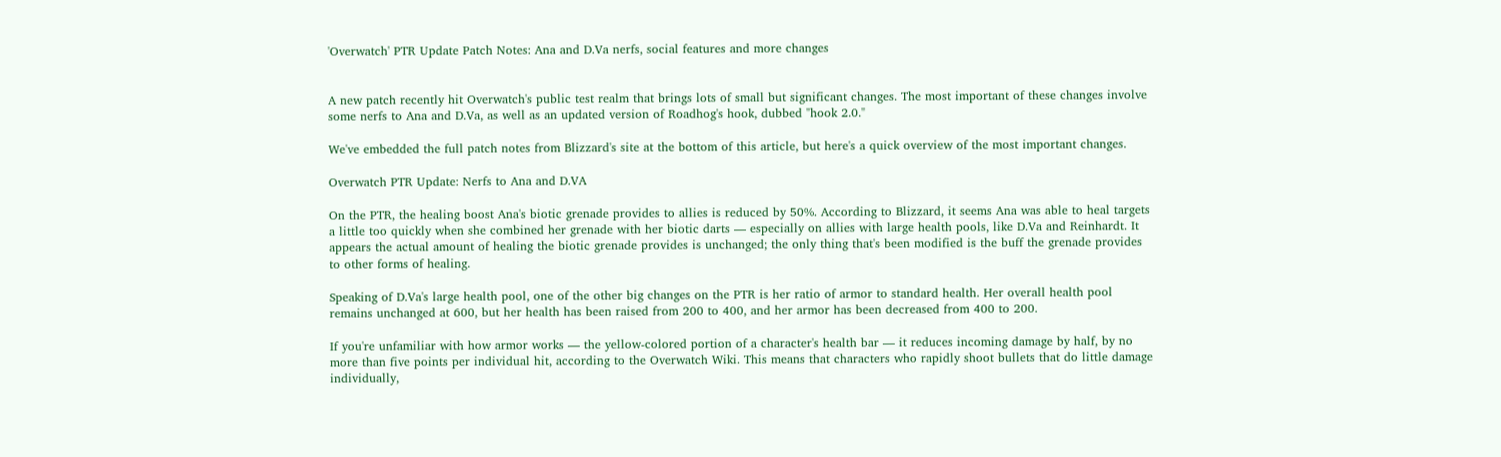'Overwatch' PTR Update Patch Notes: Ana and D.Va nerfs, social features and more changes


A new patch recently hit Overwatch's public test realm that brings lots of small but significant changes. The most important of these changes involve some nerfs to Ana and D.Va, as well as an updated version of Roadhog's hook, dubbed "hook 2.0."

We've embedded the full patch notes from Blizzard's site at the bottom of this article, but here's a quick overview of the most important changes.

Overwatch PTR Update: Nerfs to Ana and D.VA

On the PTR, the healing boost Ana's biotic grenade provides to allies is reduced by 50%. According to Blizzard, it seems Ana was able to heal targets a little too quickly when she combined her grenade with her biotic darts — especially on allies with large health pools, like D.Va and Reinhardt. It appears the actual amount of healing the biotic grenade provides is unchanged; the only thing that's been modified is the buff the grenade provides to other forms of healing.

Speaking of D.Va's large health pool, one of the other big changes on the PTR is her ratio of armor to standard health. Her overall health pool remains unchanged at 600, but her health has been raised from 200 to 400, and her armor has been decreased from 400 to 200.

If you're unfamiliar with how armor works — the yellow-colored portion of a character's health bar — it reduces incoming damage by half, by no more than five points per individual hit, according to the Overwatch Wiki. This means that characters who rapidly shoot bullets that do little damage individually,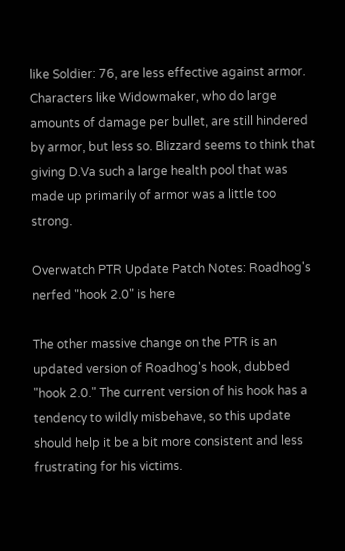like Soldier: 76, are less effective against armor. Characters like Widowmaker, who do large amounts of damage per bullet, are still hindered by armor, but less so. Blizzard seems to think that giving D.Va such a large health pool that was made up primarily of armor was a little too strong.

Overwatch PTR Update Patch Notes: Roadhog's nerfed "hook 2.0" is here

The other massive change on the PTR is an updated version of Roadhog's hook, dubbed "hook 2.0." The current version of his hook has a tendency to wildly misbehave, so this update should help it be a bit more consistent and less frustrating for his victims.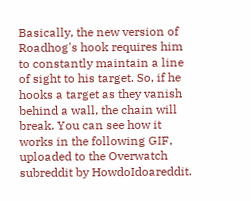Basically, the new version of Roadhog's hook requires him to constantly maintain a line of sight to his target. So, if he hooks a target as they vanish behind a wall, the chain will break. You can see how it works in the following GIF, uploaded to the Overwatch subreddit by HowdoIdoareddit.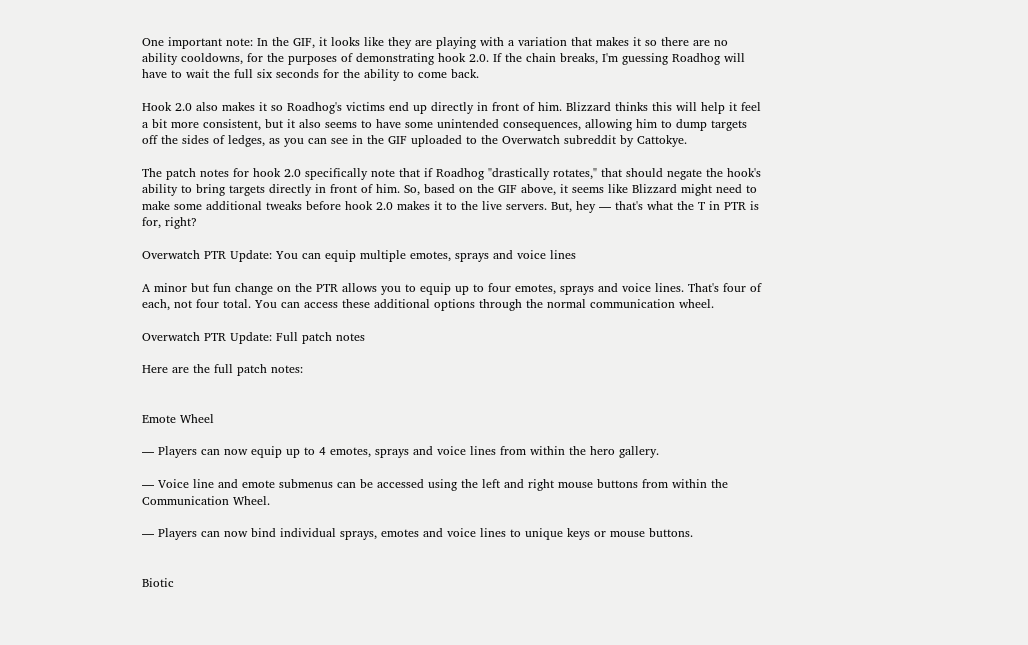One important note: In the GIF, it looks like they are playing with a variation that makes it so there are no ability cooldowns, for the purposes of demonstrating hook 2.0. If the chain breaks, I'm guessing Roadhog will have to wait the full six seconds for the ability to come back.

Hook 2.0 also makes it so Roadhog's victims end up directly in front of him. Blizzard thinks this will help it feel a bit more consistent, but it also seems to have some unintended consequences, allowing him to dump targets off the sides of ledges, as you can see in the GIF uploaded to the Overwatch subreddit by Cattokye.

The patch notes for hook 2.0 specifically note that if Roadhog "drastically rotates," that should negate the hook's ability to bring targets directly in front of him. So, based on the GIF above, it seems like Blizzard might need to make some additional tweaks before hook 2.0 makes it to the live servers. But, hey — that's what the T in PTR is for, right?

Overwatch PTR Update: You can equip multiple emotes, sprays and voice lines

A minor but fun change on the PTR allows you to equip up to four emotes, sprays and voice lines. That's four of each, not four total. You can access these additional options through the normal communication wheel.

Overwatch PTR Update: Full patch notes

Here are the full patch notes:


Emote Wheel

— Players can now equip up to 4 emotes, sprays and voice lines from within the hero gallery.

— Voice line and emote submenus can be accessed using the left and right mouse buttons from within the Communication Wheel.

— Players can now bind individual sprays, emotes and voice lines to unique keys or mouse buttons.


Biotic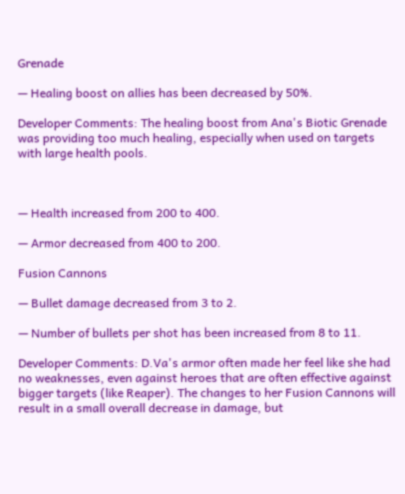Grenade

— Healing boost on allies has been decreased by 50%.

Developer Comments: The healing boost from Ana's Biotic Grenade was providing too much healing, especially when used on targets with large health pools.



— Health increased from 200 to 400.

— Armor decreased from 400 to 200.

Fusion Cannons

— Bullet damage decreased from 3 to 2.

— Number of bullets per shot has been increased from 8 to 11.

Developer Comments: D.Va's armor often made her feel like she had no weaknesses, even against heroes that are often effective against bigger targets (like Reaper). The changes to her Fusion Cannons will result in a small overall decrease in damage, but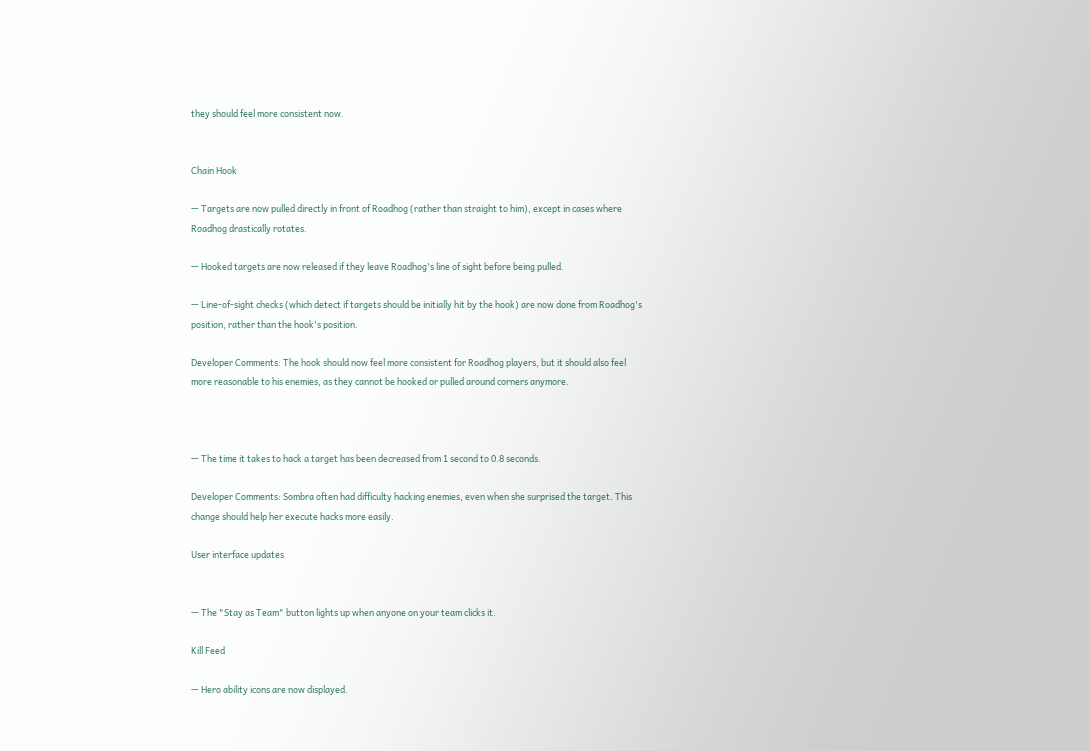they should feel more consistent now.


Chain Hook

— Targets are now pulled directly in front of Roadhog (rather than straight to him), except in cases where Roadhog drastically rotates.

— Hooked targets are now released if they leave Roadhog's line of sight before being pulled.

— Line-of-sight checks (which detect if targets should be initially hit by the hook) are now done from Roadhog's position, rather than the hook's position.

Developer Comments: The hook should now feel more consistent for Roadhog players, but it should also feel more reasonable to his enemies, as they cannot be hooked or pulled around corners anymore.



— The time it takes to hack a target has been decreased from 1 second to 0.8 seconds.

Developer Comments: Sombra often had difficulty hacking enemies, even when she surprised the target. This change should help her execute hacks more easily.

User interface updates


— The "Stay as Team" button lights up when anyone on your team clicks it.

Kill Feed

— Hero ability icons are now displayed.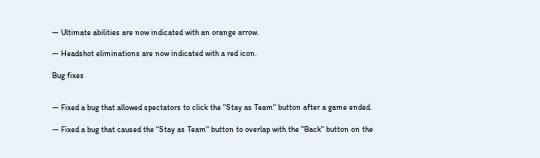— Ultimate abilities are now indicated with an orange arrow.

— Headshot eliminations are now indicated with a red icon.

Bug fixes


— Fixed a bug that allowed spectators to click the "Stay as Team" button after a game ended.

— Fixed a bug that caused the "Stay as Team" button to overlap with the "Back" button on the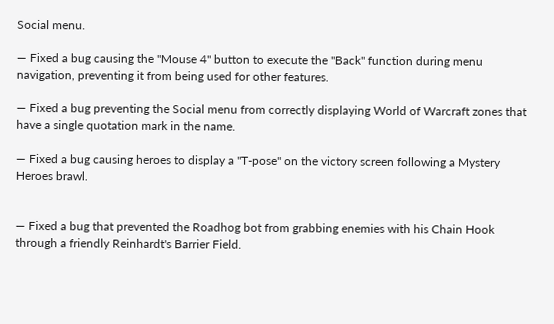Social menu.

— Fixed a bug causing the "Mouse 4" button to execute the "Back" function during menu navigation, preventing it from being used for other features.

— Fixed a bug preventing the Social menu from correctly displaying World of Warcraft zones that have a single quotation mark in the name.

— Fixed a bug causing heroes to display a "T-pose" on the victory screen following a Mystery Heroes brawl.


— Fixed a bug that prevented the Roadhog bot from grabbing enemies with his Chain Hook through a friendly Reinhardt's Barrier Field.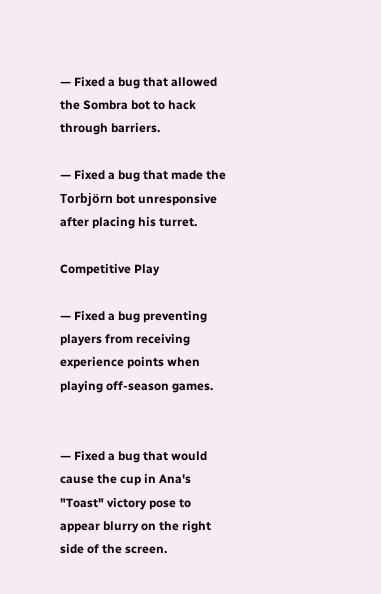— Fixed a bug that allowed the Sombra bot to hack through barriers.

— Fixed a bug that made the Torbjörn bot unresponsive after placing his turret.

Competitive Play

— Fixed a bug preventing players from receiving experience points when playing off-season games.


— Fixed a bug that would cause the cup in Ana's "Toast" victory pose to appear blurry on the right side of the screen.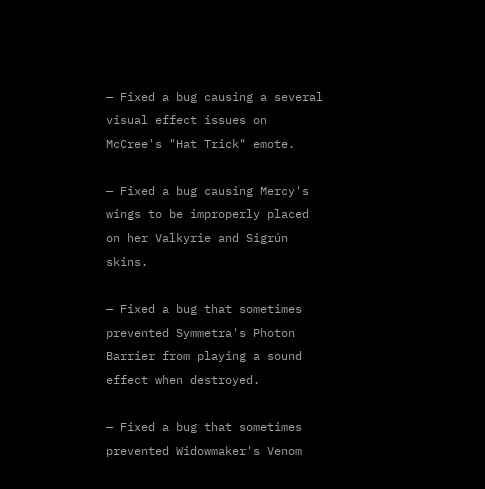— Fixed a bug causing a several visual effect issues on McCree's "Hat Trick" emote.

— Fixed a bug causing Mercy's wings to be improperly placed on her Valkyrie and Sigrún skins.

— Fixed a bug that sometimes prevented Symmetra's Photon Barrier from playing a sound effect when destroyed.

— Fixed a bug that sometimes prevented Widowmaker's Venom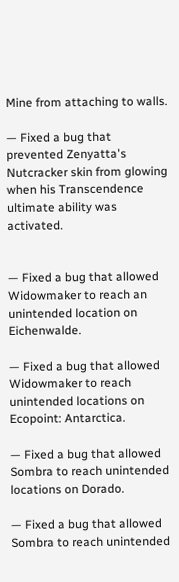Mine from attaching to walls.

— Fixed a bug that prevented Zenyatta's Nutcracker skin from glowing when his Transcendence ultimate ability was activated.


— Fixed a bug that allowed Widowmaker to reach an unintended location on Eichenwalde.

— Fixed a bug that allowed Widowmaker to reach unintended locations on Ecopoint: Antarctica.

— Fixed a bug that allowed Sombra to reach unintended locations on Dorado.

— Fixed a bug that allowed Sombra to reach unintended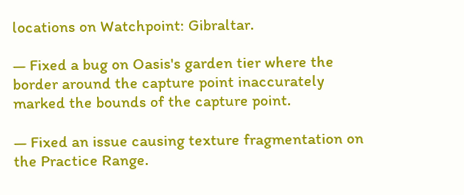locations on Watchpoint: Gibraltar.

— Fixed a bug on Oasis's garden tier where the border around the capture point inaccurately marked the bounds of the capture point.

— Fixed an issue causing texture fragmentation on the Practice Range.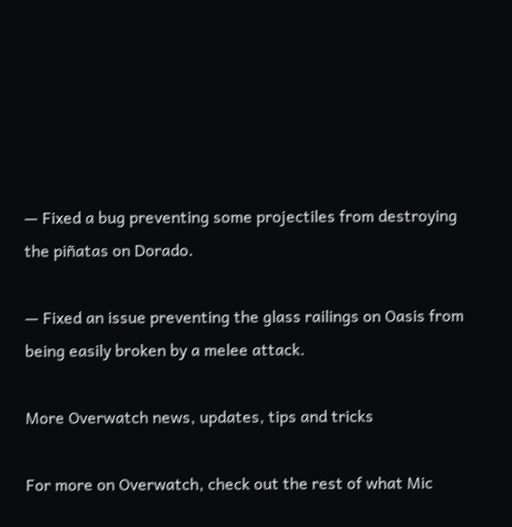— Fixed a bug preventing some projectiles from destroying the piñatas on Dorado.

— Fixed an issue preventing the glass railings on Oasis from being easily broken by a melee attack.

More Overwatch news, updates, tips and tricks

For more on Overwatch, check out the rest of what Mic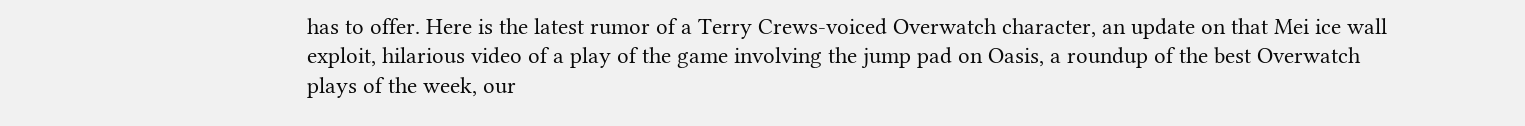has to offer. Here is the latest rumor of a Terry Crews-voiced Overwatch character, an update on that Mei ice wall exploit, hilarious video of a play of the game involving the jump pad on Oasis, a roundup of the best Overwatch plays of the week, our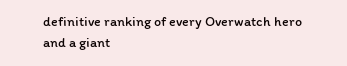definitive ranking of every Overwatch hero and a giant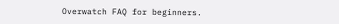Overwatch FAQ for beginners.